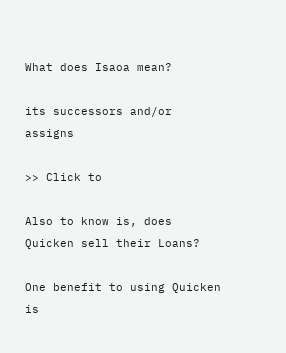What does Isaoa mean?

its successors and/or assigns

>> Click to

Also to know is, does Quicken sell their Loans?

One benefit to using Quicken is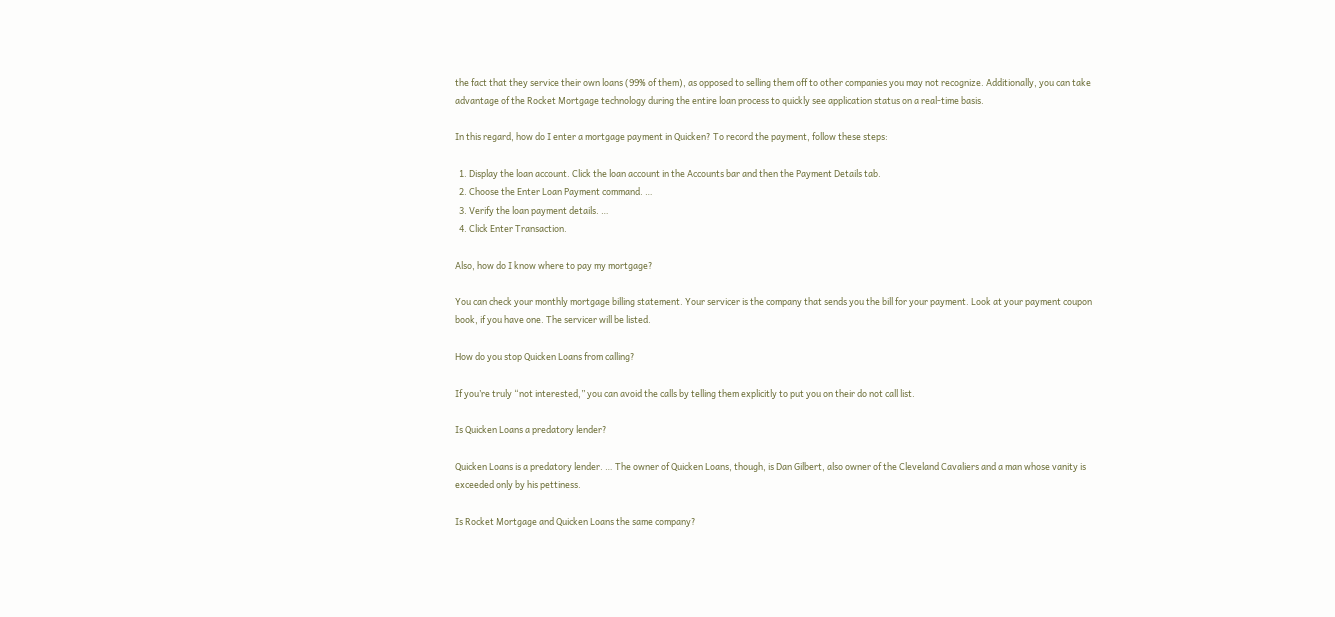the fact that they service their own loans (99% of them), as opposed to selling them off to other companies you may not recognize. Additionally, you can take advantage of the Rocket Mortgage technology during the entire loan process to quickly see application status on a real-time basis.

In this regard, how do I enter a mortgage payment in Quicken? To record the payment, follow these steps:

  1. Display the loan account. Click the loan account in the Accounts bar and then the Payment Details tab.
  2. Choose the Enter Loan Payment command. …
  3. Verify the loan payment details. …
  4. Click Enter Transaction.

Also, how do I know where to pay my mortgage?

You can check your monthly mortgage billing statement. Your servicer is the company that sends you the bill for your payment. Look at your payment coupon book, if you have one. The servicer will be listed.

How do you stop Quicken Loans from calling?

If you’re truly “not interested,” you can avoid the calls by telling them explicitly to put you on their do not call list.

Is Quicken Loans a predatory lender?

Quicken Loans is a predatory lender. … The owner of Quicken Loans, though, is Dan Gilbert, also owner of the Cleveland Cavaliers and a man whose vanity is exceeded only by his pettiness.

Is Rocket Mortgage and Quicken Loans the same company?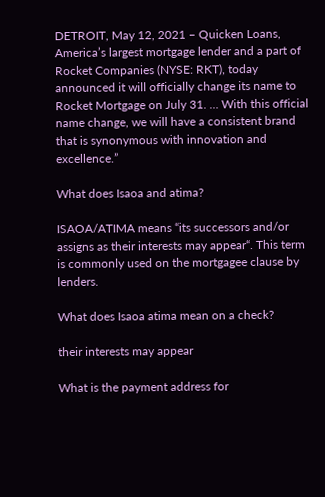DETROIT, May 12, 2021 – Quicken Loans, America’s largest mortgage lender and a part of Rocket Companies (NYSE: RKT), today announced it will officially change its name to Rocket Mortgage on July 31. … With this official name change, we will have a consistent brand that is synonymous with innovation and excellence.”

What does Isaoa and atima?

ISAOA/ATIMA means “its successors and/or assigns as their interests may appear“. This term is commonly used on the mortgagee clause by lenders.

What does Isaoa atima mean on a check?

their interests may appear

What is the payment address for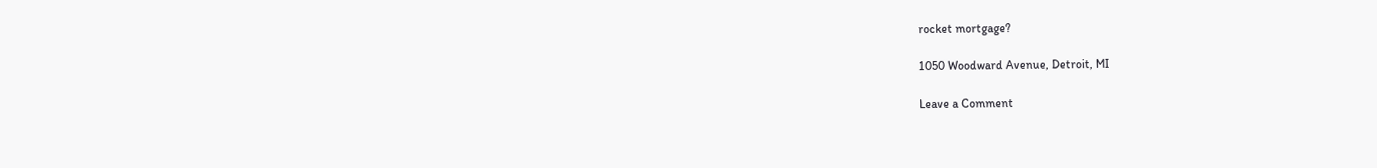rocket mortgage?

1050 Woodward Avenue, Detroit, MI

Leave a Comment